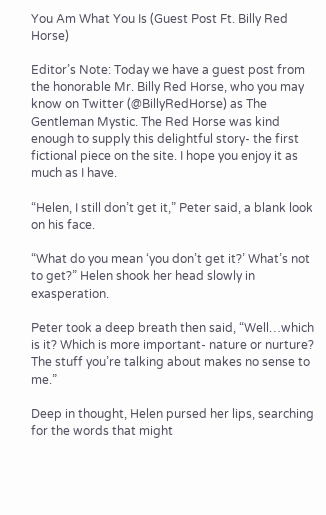You Am What You Is (Guest Post Ft. Billy Red Horse)

Editor’s Note: Today we have a guest post from the honorable Mr. Billy Red Horse, who you may know on Twitter (@BillyRedHorse) as The Gentleman Mystic. The Red Horse was kind enough to supply this delightful story- the first fictional piece on the site. I hope you enjoy it as much as I have.

“Helen, I still don’t get it,” Peter said, a blank look on his face.

“What do you mean ‘you don’t get it?’ What’s not to get?” Helen shook her head slowly in exasperation.

Peter took a deep breath then said, “Well…which is it? Which is more important- nature or nurture? The stuff you’re talking about makes no sense to me.”

Deep in thought, Helen pursed her lips, searching for the words that might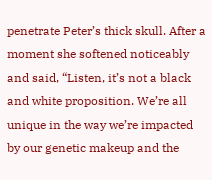penetrate Peter’s thick skull. After a moment she softened noticeably and said, “Listen, it’s not a black and white proposition. We’re all unique in the way we’re impacted by our genetic makeup and the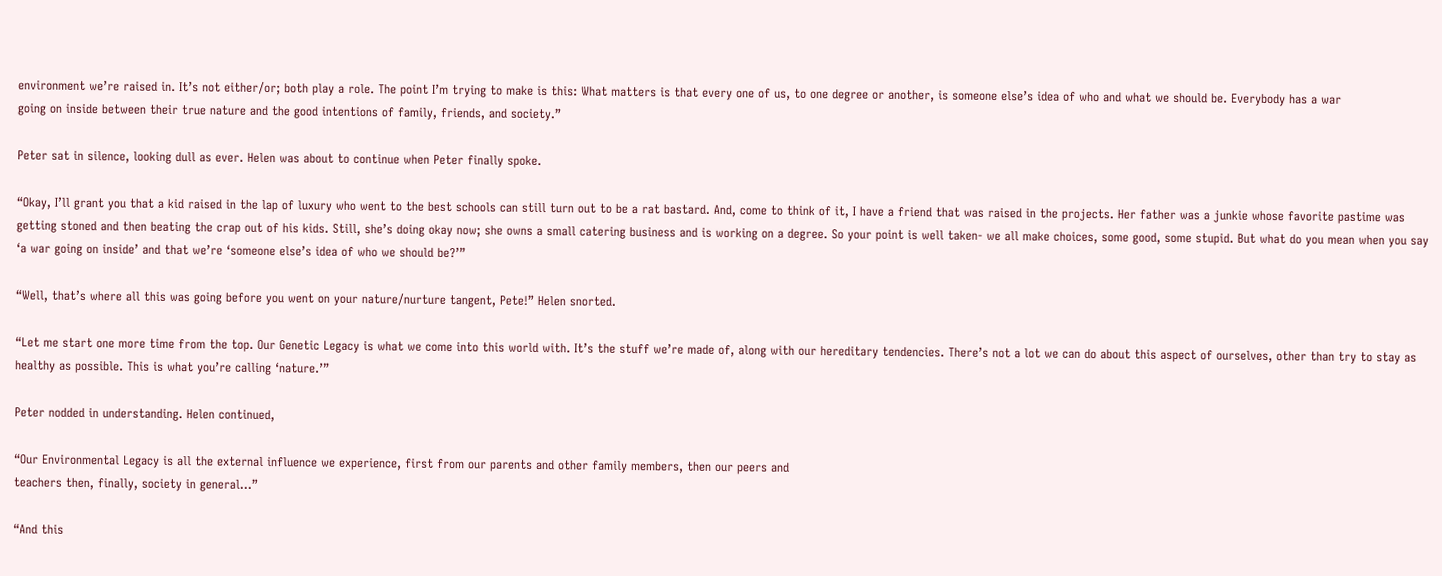environment we’re raised in. It’s not either/or; both play a role. The point I’m trying to make is this: What matters is that every one of us, to one degree or another, is someone else’s idea of who and what we should be. Everybody has a war
going on inside between their true nature and the good intentions of family, friends, and society.”

Peter sat in silence, looking dull as ever. Helen was about to continue when Peter finally spoke.

“Okay, I’ll grant you that a kid raised in the lap of luxury who went to the best schools can still turn out to be a rat bastard. And, come to think of it, I have a friend that was raised in the projects. Her father was a junkie whose favorite pastime was getting stoned and then beating the crap out of his kids. Still, she’s doing okay now; she owns a small catering business and is working on a degree. So your point is well taken- we all make choices, some good, some stupid. But what do you mean when you say ‘a war going on inside’ and that we’re ‘someone else’s idea of who we should be?’”

“Well, that’s where all this was going before you went on your nature/nurture tangent, Pete!” Helen snorted.

“Let me start one more time from the top. Our Genetic Legacy is what we come into this world with. It’s the stuff we’re made of, along with our hereditary tendencies. There’s not a lot we can do about this aspect of ourselves, other than try to stay as healthy as possible. This is what you’re calling ‘nature.’”

Peter nodded in understanding. Helen continued,

“Our Environmental Legacy is all the external influence we experience, first from our parents and other family members, then our peers and
teachers then, finally, society in general…”

“And this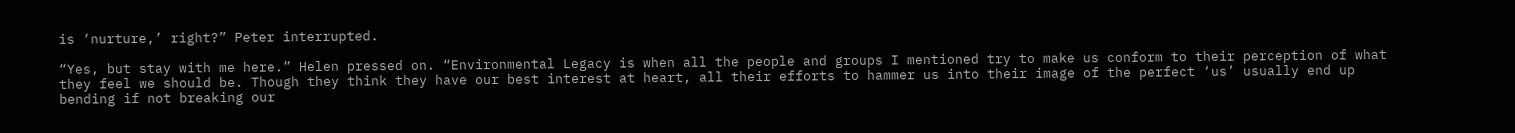is ‘nurture,’ right?” Peter interrupted.

“Yes, but stay with me here.” Helen pressed on. “Environmental Legacy is when all the people and groups I mentioned try to make us conform to their perception of what they feel we should be. Though they think they have our best interest at heart, all their efforts to hammer us into their image of the perfect ‘us’ usually end up bending if not breaking our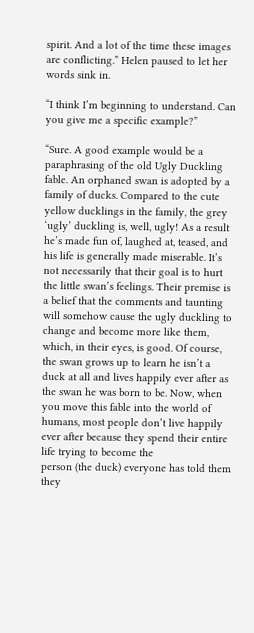spirit. And a lot of the time these images are conflicting.” Helen paused to let her words sink in.

“I think I’m beginning to understand. Can you give me a specific example?”

“Sure. A good example would be a paraphrasing of the old Ugly Duckling fable. An orphaned swan is adopted by a family of ducks. Compared to the cute yellow ducklings in the family, the grey ‘ugly’ duckling is, well, ugly! As a result he’s made fun of, laughed at, teased, and his life is generally made miserable. It’s not necessarily that their goal is to hurt the little swan’s feelings. Their premise is a belief that the comments and taunting will somehow cause the ugly duckling to change and become more like them, which, in their eyes, is good. Of course, the swan grows up to learn he isn’t a duck at all and lives happily ever after as the swan he was born to be. Now, when you move this fable into the world of humans, most people don’t live happily ever after because they spend their entire life trying to become the
person (the duck) everyone has told them they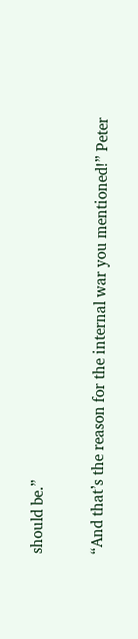should be.”

“And that’s the reason for the internal war you mentioned!” Peter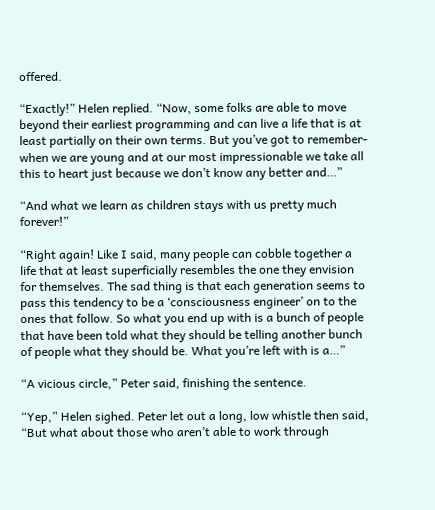offered.

“Exactly!” Helen replied. “Now, some folks are able to move beyond their earliest programming and can live a life that is at least partially on their own terms. But you’ve got to remember- when we are young and at our most impressionable we take all this to heart just because we don’t know any better and…”

“And what we learn as children stays with us pretty much forever!”

“Right again! Like I said, many people can cobble together a life that at least superficially resembles the one they envision for themselves. The sad thing is that each generation seems to pass this tendency to be a ‘consciousness engineer’ on to the ones that follow. So what you end up with is a bunch of people that have been told what they should be telling another bunch of people what they should be. What you’re left with is a…”

“A vicious circle,” Peter said, finishing the sentence.

“Yep,” Helen sighed. Peter let out a long, low whistle then said, “But what about those who aren’t able to work through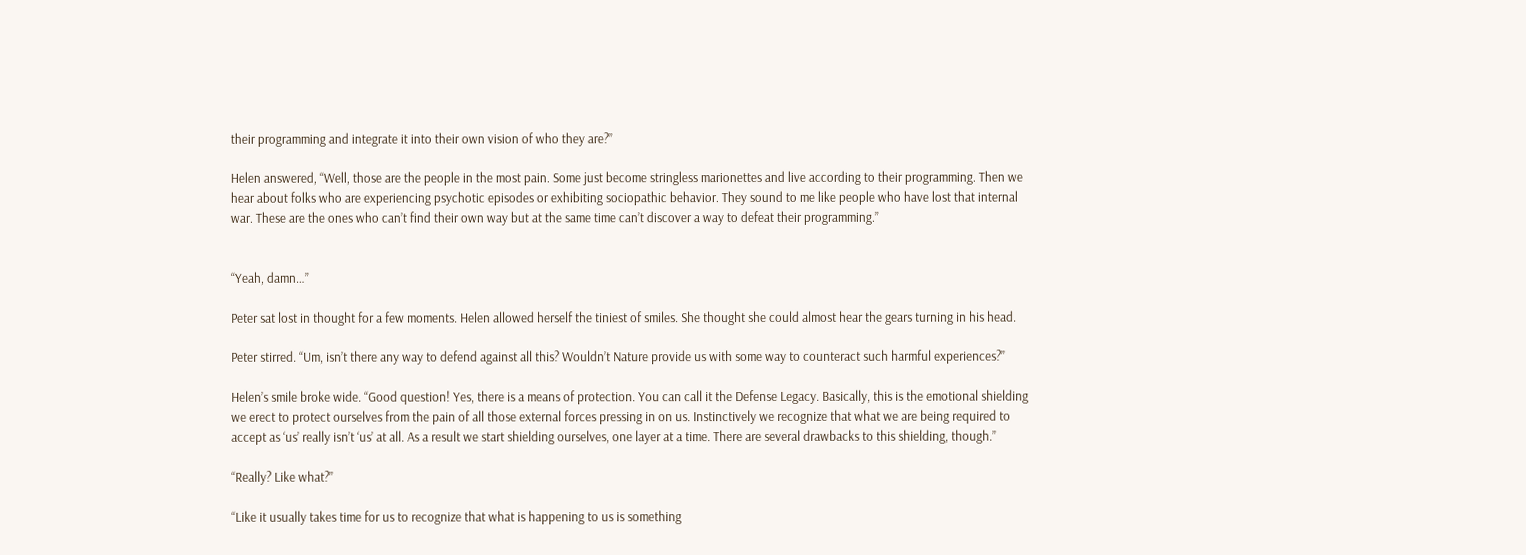their programming and integrate it into their own vision of who they are?”

Helen answered, “Well, those are the people in the most pain. Some just become stringless marionettes and live according to their programming. Then we hear about folks who are experiencing psychotic episodes or exhibiting sociopathic behavior. They sound to me like people who have lost that internal war. These are the ones who can’t find their own way but at the same time can’t discover a way to defeat their programming.”


“Yeah, damn…”

Peter sat lost in thought for a few moments. Helen allowed herself the tiniest of smiles. She thought she could almost hear the gears turning in his head.

Peter stirred. “Um, isn’t there any way to defend against all this? Wouldn’t Nature provide us with some way to counteract such harmful experiences?”

Helen’s smile broke wide. “Good question! Yes, there is a means of protection. You can call it the Defense Legacy. Basically, this is the emotional shielding we erect to protect ourselves from the pain of all those external forces pressing in on us. Instinctively we recognize that what we are being required to accept as ‘us’ really isn’t ‘us’ at all. As a result we start shielding ourselves, one layer at a time. There are several drawbacks to this shielding, though.”

“Really? Like what?”

“Like it usually takes time for us to recognize that what is happening to us is something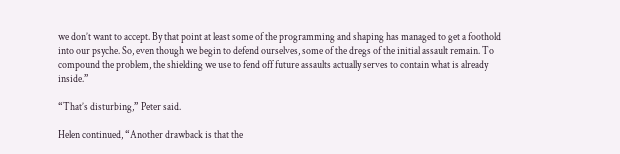we don’t want to accept. By that point at least some of the programming and shaping has managed to get a foothold into our psyche. So, even though we begin to defend ourselves, some of the dregs of the initial assault remain. To compound the problem, the shielding we use to fend off future assaults actually serves to contain what is already inside.”

“That’s disturbing,” Peter said.

Helen continued, “Another drawback is that the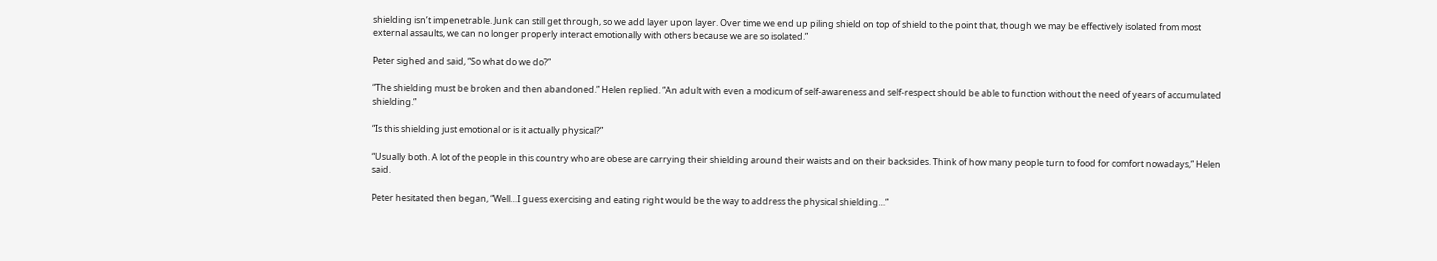shielding isn’t impenetrable. Junk can still get through, so we add layer upon layer. Over time we end up piling shield on top of shield to the point that, though we may be effectively isolated from most external assaults, we can no longer properly interact emotionally with others because we are so isolated.”

Peter sighed and said, “So what do we do?”

“The shielding must be broken and then abandoned.” Helen replied. “An adult with even a modicum of self-awareness and self-respect should be able to function without the need of years of accumulated shielding.”

“Is this shielding just emotional or is it actually physical?”

“Usually both. A lot of the people in this country who are obese are carrying their shielding around their waists and on their backsides. Think of how many people turn to food for comfort nowadays,” Helen said.

Peter hesitated then began, “Well…I guess exercising and eating right would be the way to address the physical shielding…”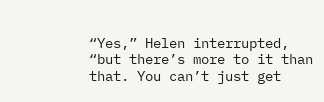“Yes,” Helen interrupted, “but there’s more to it than that. You can’t just get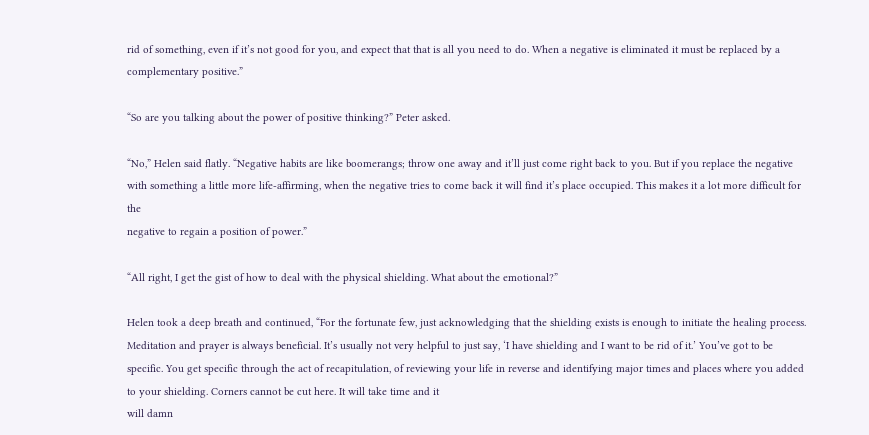rid of something, even if it’s not good for you, and expect that that is all you need to do. When a negative is eliminated it must be replaced by a complementary positive.”

“So are you talking about the power of positive thinking?” Peter asked.

“No,” Helen said flatly. “Negative habits are like boomerangs; throw one away and it’ll just come right back to you. But if you replace the negative with something a little more life-affirming, when the negative tries to come back it will find it’s place occupied. This makes it a lot more difficult for the
negative to regain a position of power.”

“All right, I get the gist of how to deal with the physical shielding. What about the emotional?”

Helen took a deep breath and continued, “For the fortunate few, just acknowledging that the shielding exists is enough to initiate the healing process. Meditation and prayer is always beneficial. It’s usually not very helpful to just say, ‘I have shielding and I want to be rid of it.’ You’ve got to be specific. You get specific through the act of recapitulation, of reviewing your life in reverse and identifying major times and places where you added to your shielding. Corners cannot be cut here. It will take time and it
will damn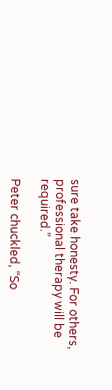sure take honesty. For others, professional therapy will be required.”

Peter chuckled, “So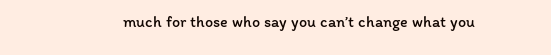much for those who say you can’t change what you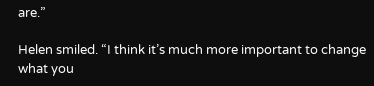are.”

Helen smiled. “I think it’s much more important to change what you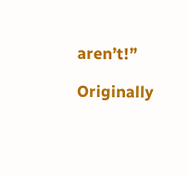aren’t!”

Originally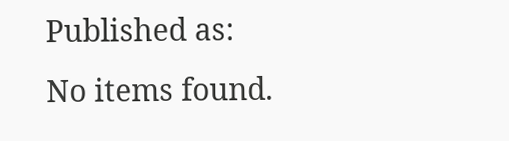Published as:
No items found.